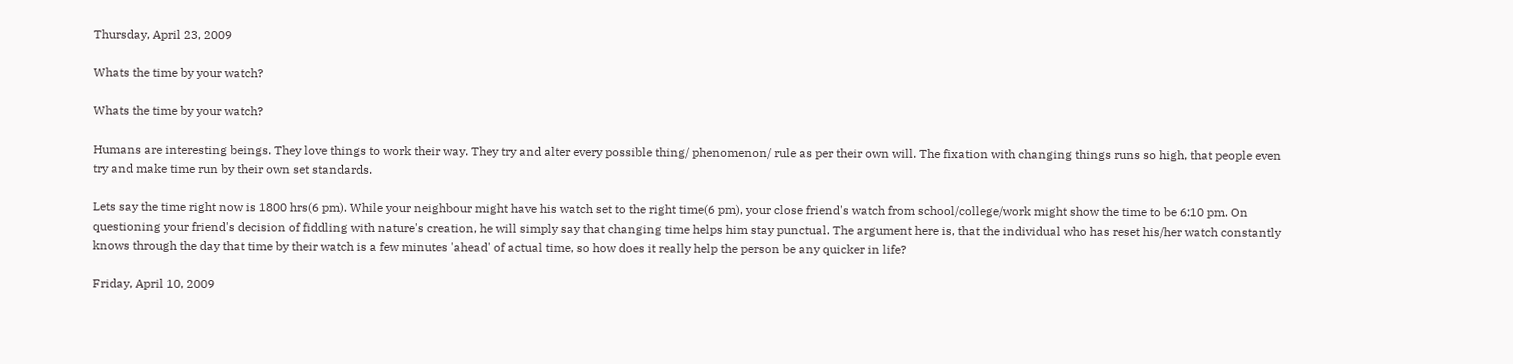Thursday, April 23, 2009

Whats the time by your watch?

Whats the time by your watch?

Humans are interesting beings. They love things to work their way. They try and alter every possible thing/ phenomenon/ rule as per their own will. The fixation with changing things runs so high, that people even try and make time run by their own set standards.

Lets say the time right now is 1800 hrs(6 pm). While your neighbour might have his watch set to the right time(6 pm), your close friend's watch from school/college/work might show the time to be 6:10 pm. On questioning your friend's decision of fiddling with nature's creation, he will simply say that changing time helps him stay punctual. The argument here is, that the individual who has reset his/her watch constantly knows through the day that time by their watch is a few minutes 'ahead' of actual time, so how does it really help the person be any quicker in life?

Friday, April 10, 2009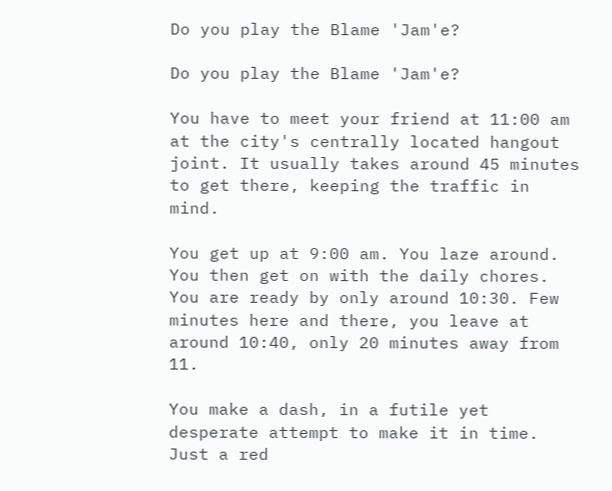Do you play the Blame 'Jam'e?

Do you play the Blame 'Jam'e?

You have to meet your friend at 11:00 am at the city's centrally located hangout joint. It usually takes around 45 minutes to get there, keeping the traffic in mind.

You get up at 9:00 am. You laze around. You then get on with the daily chores. You are ready by only around 10:30. Few minutes here and there, you leave at around 10:40, only 20 minutes away from 11.

You make a dash, in a futile yet desperate attempt to make it in time. Just a red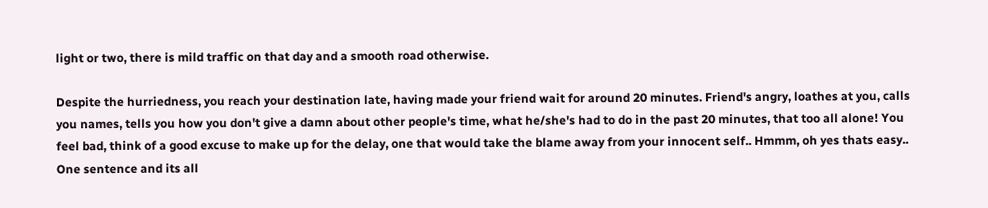light or two, there is mild traffic on that day and a smooth road otherwise.

Despite the hurriedness, you reach your destination late, having made your friend wait for around 20 minutes. Friend's angry, loathes at you, calls you names, tells you how you don't give a damn about other people's time, what he/she's had to do in the past 20 minutes, that too all alone! You feel bad, think of a good excuse to make up for the delay, one that would take the blame away from your innocent self.. Hmmm, oh yes thats easy.. One sentence and its all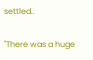settled..

"There was a huge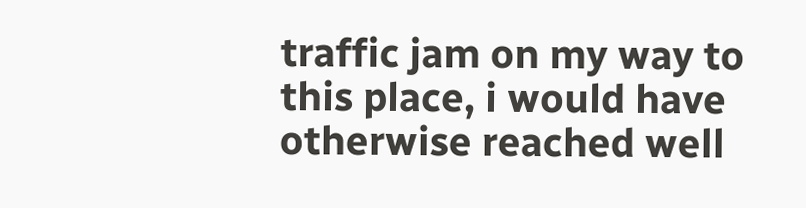traffic jam on my way to this place, i would have otherwise reached well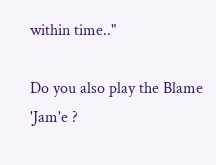within time.."

Do you also play the Blame 'Jam'e ?